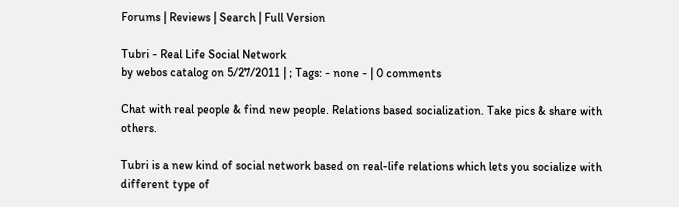Forums | Reviews | Search | Full Version

Tubri - Real Life Social Network
by webos catalog on 5/27/2011 | ; Tags: - none - | 0 comments

Chat with real people & find new people. Relations based socialization. Take pics & share with others.

Tubri is a new kind of social network based on real-life relations which lets you socialize with different type of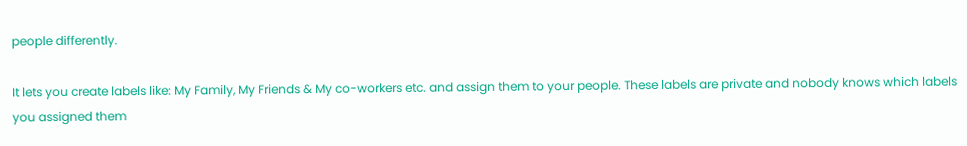people differently.

It lets you create labels like: My Family, My Friends & My co-workers etc. and assign them to your people. These labels are private and nobody knows which labels you assigned them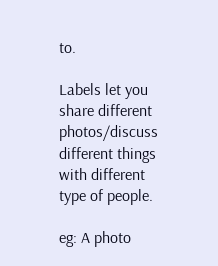to.

Labels let you share different photos/discuss different things with different type of people.

eg: A photo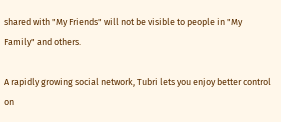shared with "My Friends" will not be visible to people in "My Family" and others.

A rapidly growing social network, Tubri lets you enjoy better control on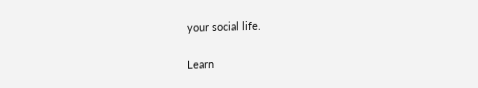your social life.

Learn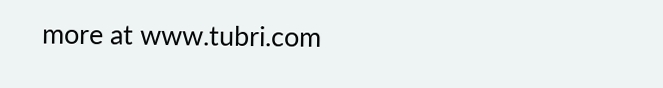more at www.tubri.com